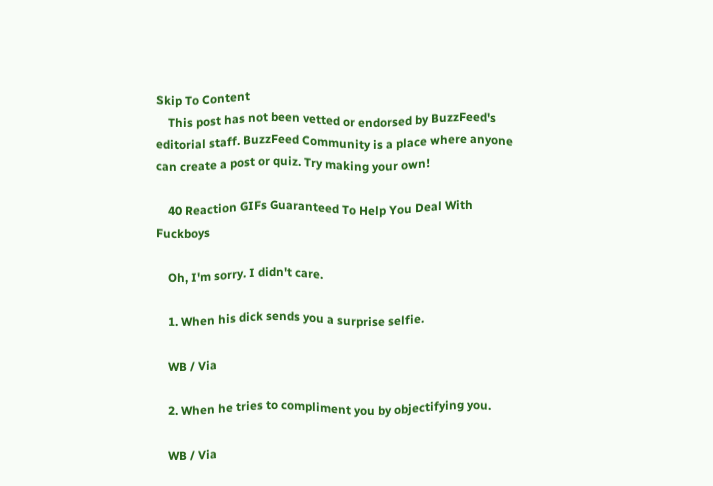Skip To Content
    This post has not been vetted or endorsed by BuzzFeed's editorial staff. BuzzFeed Community is a place where anyone can create a post or quiz. Try making your own!

    40 Reaction GIFs Guaranteed To Help You Deal With Fuckboys

    Oh, I'm sorry. I didn't care.

    1. When his dick sends you a surprise selfie.

    WB / Via

    2. When he tries to compliment you by objectifying you.

    WB / Via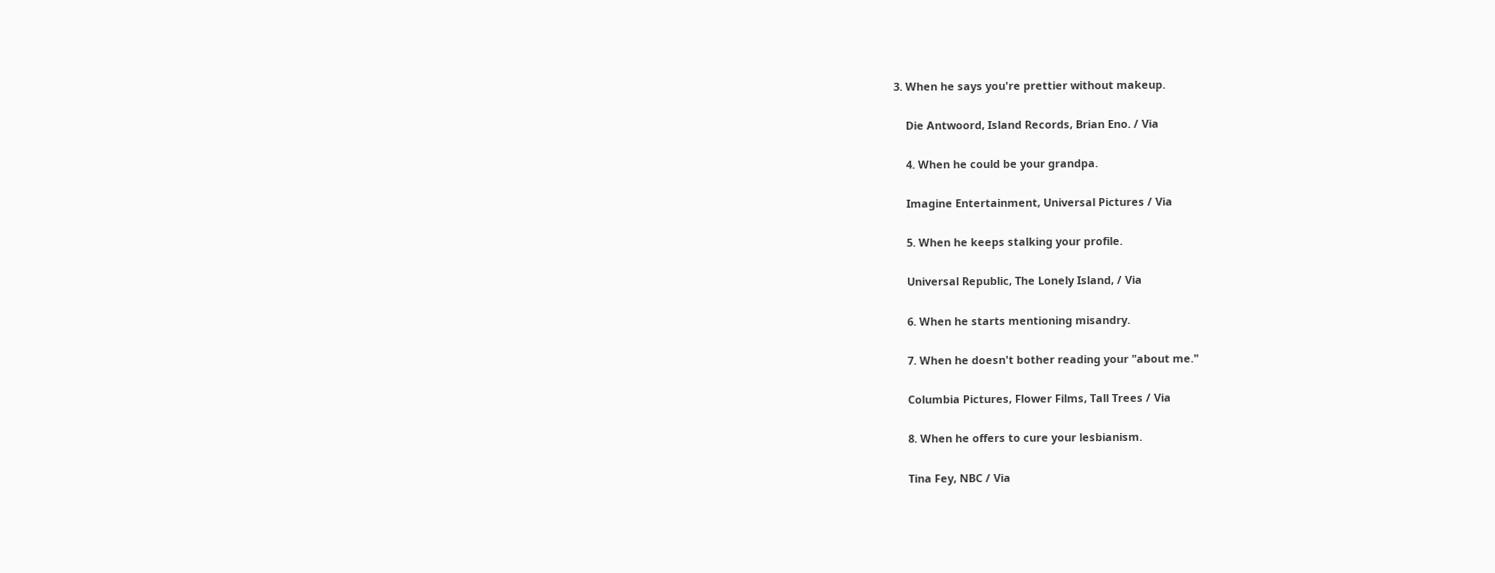3. When he says you're prettier without makeup.

    Die Antwoord, Island Records, Brian Eno. / Via

    4. When he could be your grandpa.

    Imagine Entertainment, Universal Pictures / Via

    5. When he keeps stalking your profile.

    Universal Republic, The Lonely Island, / Via

    6. When he starts mentioning misandry.

    7. When he doesn't bother reading your "about me."

    Columbia Pictures, Flower Films, Tall Trees / Via

    8. When he offers to cure your lesbianism.

    Tina Fey, NBC / Via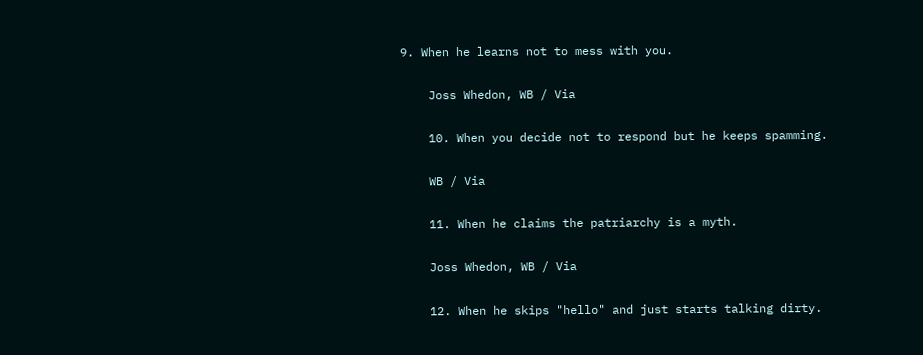9. When he learns not to mess with you.

    Joss Whedon, WB / Via

    10. When you decide not to respond but he keeps spamming.

    WB / Via

    11. When he claims the patriarchy is a myth.

    Joss Whedon, WB / Via

    12. When he skips "hello" and just starts talking dirty.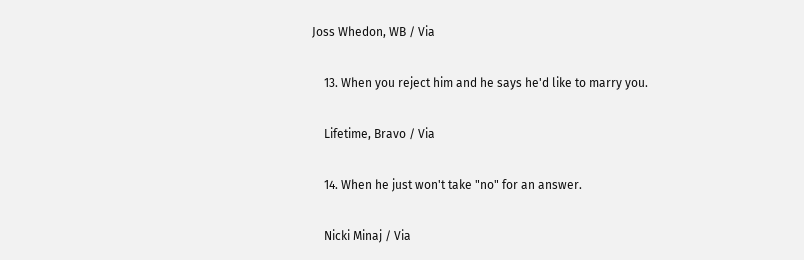Joss Whedon, WB / Via

    13. When you reject him and he says he'd like to marry you.

    Lifetime, Bravo / Via

    14. When he just won't take "no" for an answer.

    Nicki Minaj / Via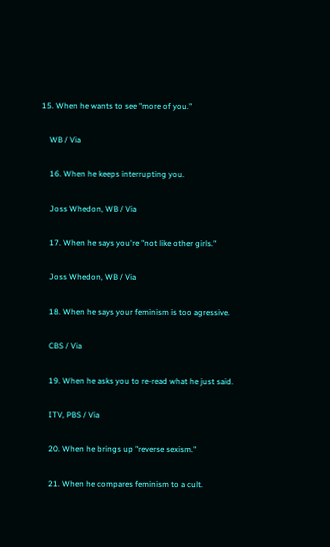15. When he wants to see "more of you."

    WB / Via

    16. When he keeps interrupting you.

    Joss Whedon, WB / Via

    17. When he says you're "not like other girls."

    Joss Whedon, WB / Via

    18. When he says your feminism is too agressive.

    CBS / Via

    19. When he asks you to re-read what he just said.

    ITV, PBS / Via

    20. When he brings up "reverse sexism."

    21. When he compares feminism to a cult.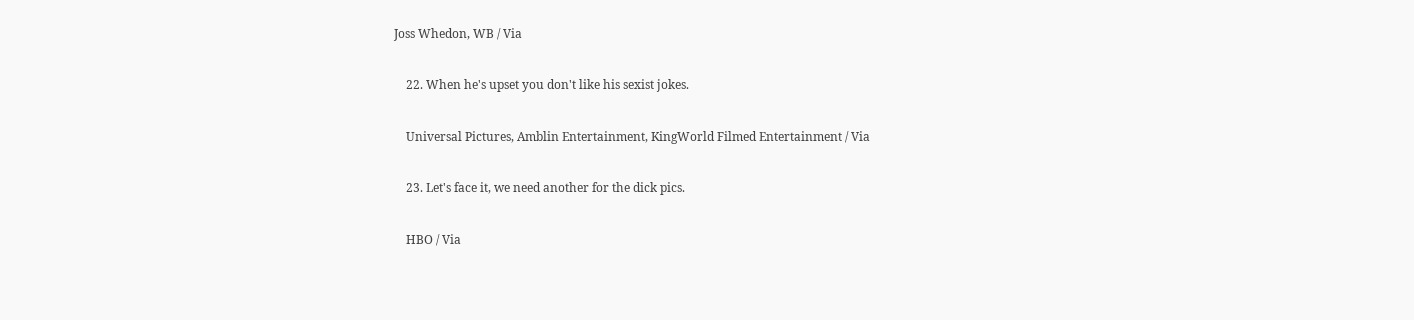Joss Whedon, WB / Via

    22. When he's upset you don't like his sexist jokes.

    Universal Pictures, Amblin Entertainment, KingWorld Filmed Entertainment / Via

    23. Let's face it, we need another for the dick pics.

    HBO / Via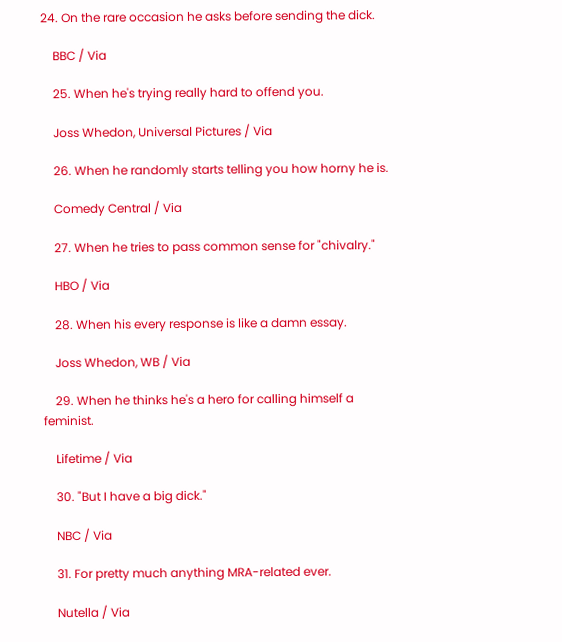24. On the rare occasion he asks before sending the dick.

    BBC / Via

    25. When he's trying really hard to offend you.

    Joss Whedon, Universal Pictures / Via

    26. When he randomly starts telling you how horny he is.

    Comedy Central / Via

    27. When he tries to pass common sense for "chivalry."

    HBO / Via

    28. When his every response is like a damn essay.

    Joss Whedon, WB / Via

    29. When he thinks he's a hero for calling himself a feminist.

    Lifetime / Via

    30. "But I have a big dick."

    NBC / Via

    31. For pretty much anything MRA-related ever.

    Nutella / Via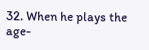32. When he plays the age-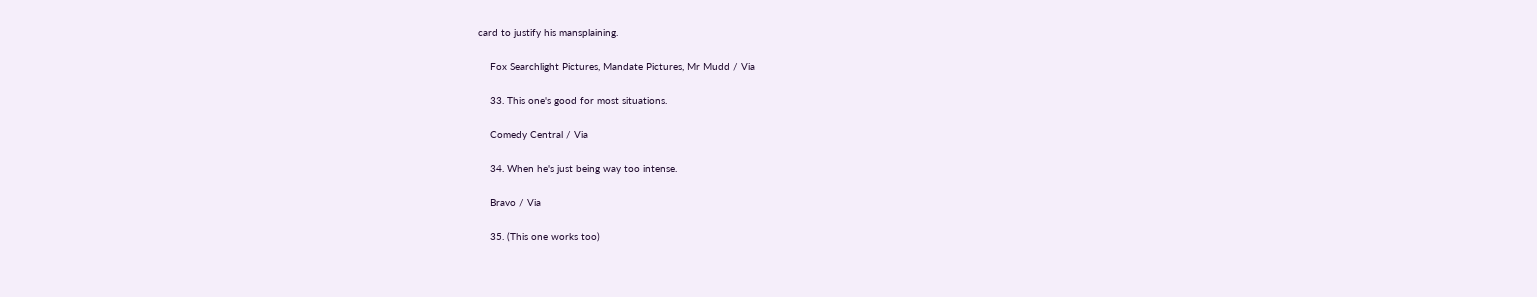card to justify his mansplaining.

    Fox Searchlight Pictures, Mandate Pictures, Mr Mudd / Via

    33. This one's good for most situations.

    Comedy Central / Via

    34. When he's just being way too intense.

    Bravo / Via

    35. (This one works too)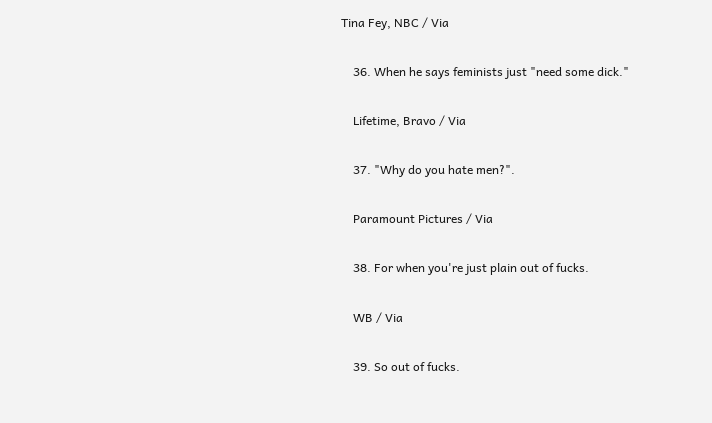Tina Fey, NBC / Via

    36. When he says feminists just "need some dick."

    Lifetime, Bravo / Via

    37. "Why do you hate men?".

    Paramount Pictures / Via

    38. For when you're just plain out of fucks.

    WB / Via

    39. So out of fucks.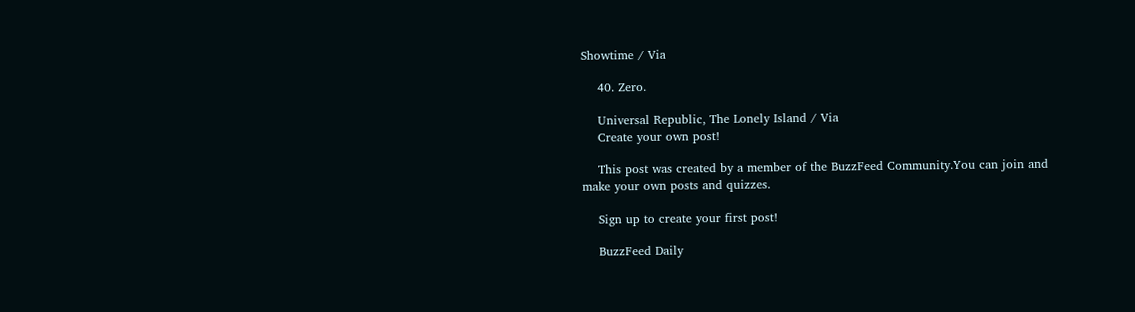Showtime / Via

    40. Zero.

    Universal Republic, The Lonely Island / Via
    Create your own post!

    This post was created by a member of the BuzzFeed Community.You can join and make your own posts and quizzes.

    Sign up to create your first post!

    BuzzFeed Daily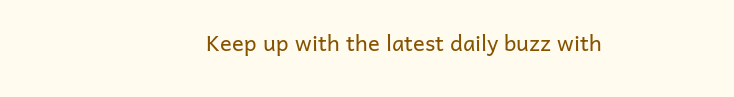Keep up with the latest daily buzz with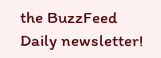the BuzzFeed Daily newsletter!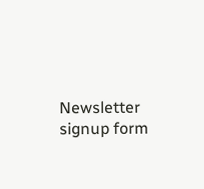Newsletter signup form